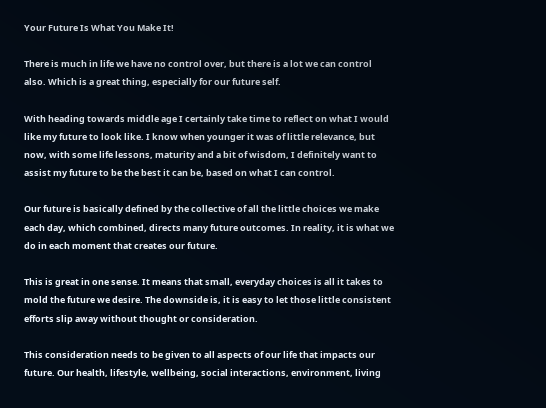Your Future Is What You Make It!

There is much in life we have no control over, but there is a lot we can control also. Which is a great thing, especially for our future self.

With heading towards middle age I certainly take time to reflect on what I would like my future to look like. I know when younger it was of little relevance, but now, with some life lessons, maturity and a bit of wisdom, I definitely want to assist my future to be the best it can be, based on what I can control.

Our future is basically defined by the collective of all the little choices we make each day, which combined, directs many future outcomes. In reality, it is what we do in each moment that creates our future.

This is great in one sense. It means that small, everyday choices is all it takes to mold the future we desire. The downside is, it is easy to let those little consistent efforts slip away without thought or consideration.

This consideration needs to be given to all aspects of our life that impacts our future. Our health, lifestyle, wellbeing, social interactions, environment, living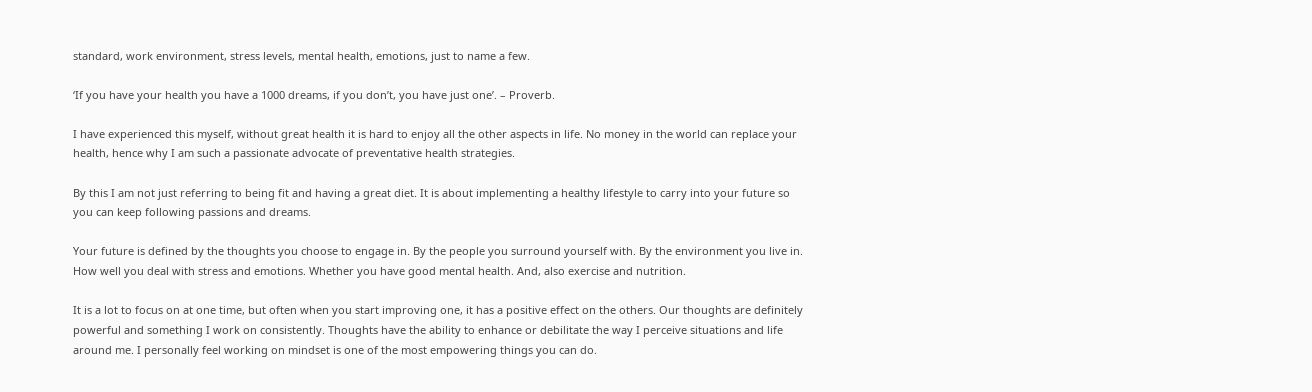standard, work environment, stress levels, mental health, emotions, just to name a few.

‘If you have your health you have a 1000 dreams, if you don’t, you have just one’. – Proverb.

I have experienced this myself, without great health it is hard to enjoy all the other aspects in life. No money in the world can replace your health, hence why I am such a passionate advocate of preventative health strategies.

By this I am not just referring to being fit and having a great diet. It is about implementing a healthy lifestyle to carry into your future so you can keep following passions and dreams.

Your future is defined by the thoughts you choose to engage in. By the people you surround yourself with. By the environment you live in. How well you deal with stress and emotions. Whether you have good mental health. And, also exercise and nutrition.

It is a lot to focus on at one time, but often when you start improving one, it has a positive effect on the others. Our thoughts are definitely powerful and something I work on consistently. Thoughts have the ability to enhance or debilitate the way I perceive situations and life around me. I personally feel working on mindset is one of the most empowering things you can do.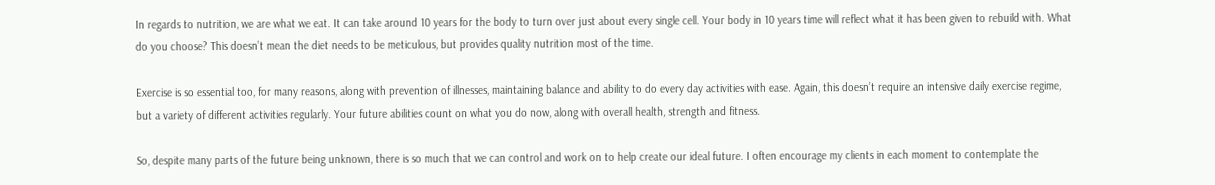In regards to nutrition, we are what we eat. It can take around 10 years for the body to turn over just about every single cell. Your body in 10 years time will reflect what it has been given to rebuild with. What do you choose? This doesn’t mean the diet needs to be meticulous, but provides quality nutrition most of the time.

Exercise is so essential too, for many reasons, along with prevention of illnesses, maintaining balance and ability to do every day activities with ease. Again, this doesn’t require an intensive daily exercise regime, but a variety of different activities regularly. Your future abilities count on what you do now, along with overall health, strength and fitness.

So, despite many parts of the future being unknown, there is so much that we can control and work on to help create our ideal future. I often encourage my clients in each moment to contemplate the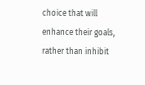choice that will enhance their goals, rather than inhibit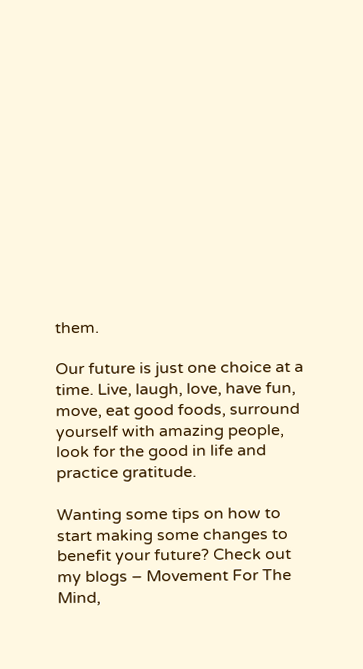them.

Our future is just one choice at a time. Live, laugh, love, have fun, move, eat good foods, surround yourself with amazing people, look for the good in life and practice gratitude.

Wanting some tips on how to start making some changes to benefit your future? Check out my blogs – Movement For The Mind,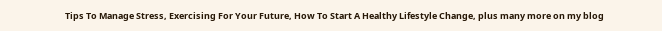Tips To Manage Stress, Exercising For Your Future, How To Start A Healthy Lifestyle Change, plus many more on my blog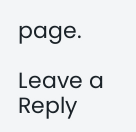page.

Leave a Reply